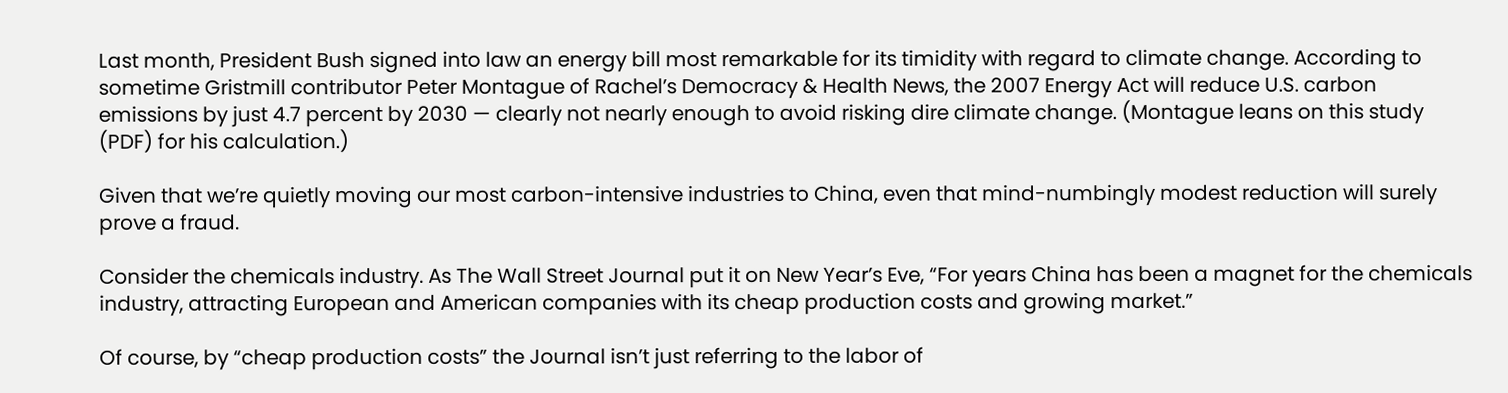Last month, President Bush signed into law an energy bill most remarkable for its timidity with regard to climate change. According to sometime Gristmill contributor Peter Montague of Rachel’s Democracy & Health News, the 2007 Energy Act will reduce U.S. carbon emissions by just 4.7 percent by 2030 — clearly not nearly enough to avoid risking dire climate change. (Montague leans on this study (PDF) for his calculation.)

Given that we’re quietly moving our most carbon-intensive industries to China, even that mind-numbingly modest reduction will surely prove a fraud.

Consider the chemicals industry. As The Wall Street Journal put it on New Year’s Eve, “For years China has been a magnet for the chemicals industry, attracting European and American companies with its cheap production costs and growing market.”

Of course, by “cheap production costs” the Journal isn’t just referring to the labor of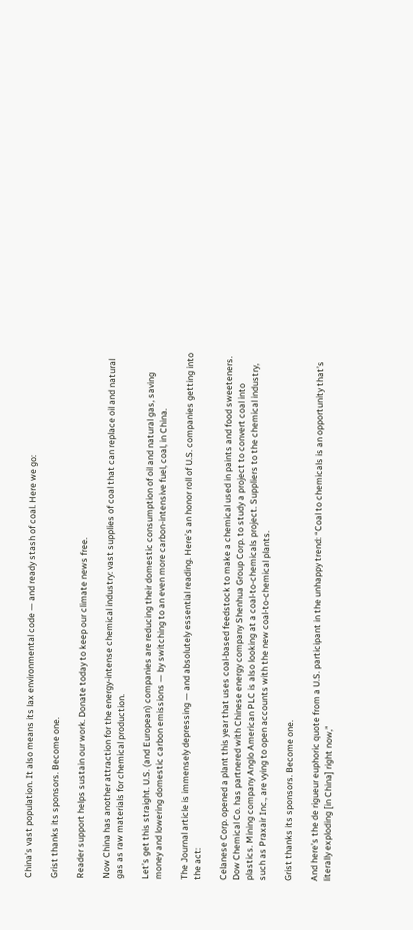China’s vast population. It also means its lax environmental code — and ready stash of coal. Here we go:

Grist thanks its sponsors. Become one.

Reader support helps sustain our work. Donate today to keep our climate news free.

Now China has another attraction for the energy-intense chemical industry: vast supplies of coal that can replace oil and natural gas as raw materials for chemical production.

Let’s get this straight. U.S. (and European) companies are reducing their domestic consumption of oil and natural gas, saving money and lowering domestic carbon emissions — by switching to an even more carbon-intensive fuel, coal, in China.

The Journal article is immensely depressing — and absolutely essential reading. Here’s an honor roll of U.S. companies getting into the act:

Celanese Corp. opened a plant this year that uses coal-based feedstock to make a chemical used in paints and food sweeteners. Dow Chemical Co. has partnered with Chinese energy company Shenhua Group Corp. to study a project to convert coal into plastics. Mining company Anglo American PLC is also looking at a coal-to-chemicals project. Suppliers to the chemical industry, such as Praxair Inc., are vying to open accounts with the new coal-to-chemical plants.

Grist thanks its sponsors. Become one.

And here’s the de rigueur euphoric quote from a U.S. participant in the unhappy trend: “Coal to chemicals is an opportunity that’s literally exploding [in China] right now,”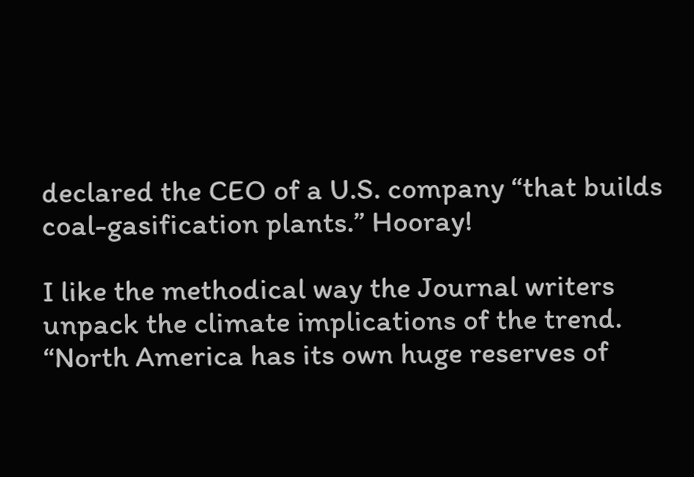declared the CEO of a U.S. company “that builds coal-gasification plants.” Hooray!

I like the methodical way the Journal writers unpack the climate implications of the trend. “North America has its own huge reserves of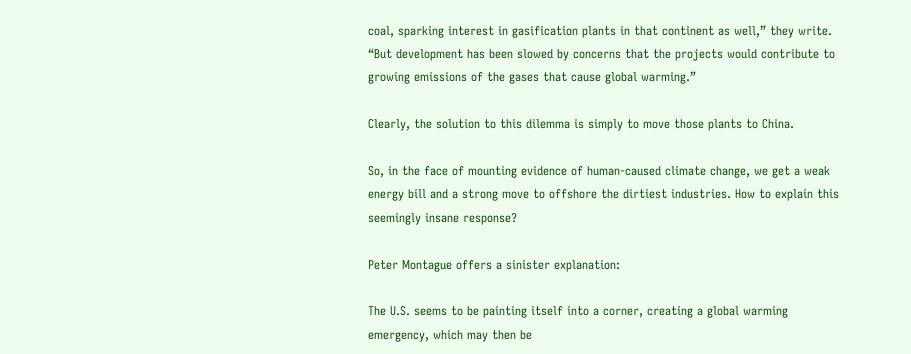coal, sparking interest in gasification plants in that continent as well,” they write. “But development has been slowed by concerns that the projects would contribute to growing emissions of the gases that cause global warming.”

Clearly, the solution to this dilemma is simply to move those plants to China.

So, in the face of mounting evidence of human-caused climate change, we get a weak energy bill and a strong move to offshore the dirtiest industries. How to explain this seemingly insane response?

Peter Montague offers a sinister explanation:

The U.S. seems to be painting itself into a corner, creating a global warming emergency, which may then be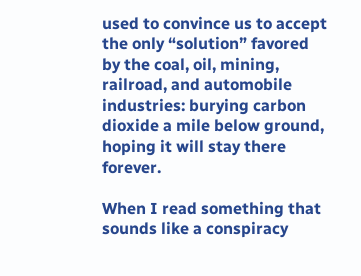used to convince us to accept the only “solution” favored by the coal, oil, mining, railroad, and automobile industries: burying carbon dioxide a mile below ground, hoping it will stay there forever.

When I read something that sounds like a conspiracy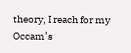theory, I reach for my Occam’s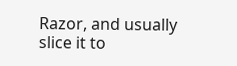Razor, and usually slice it to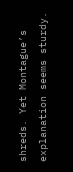shreds. Yet Montague’s explanation seems sturdy.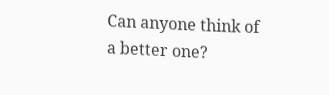Can anyone think of a better one?